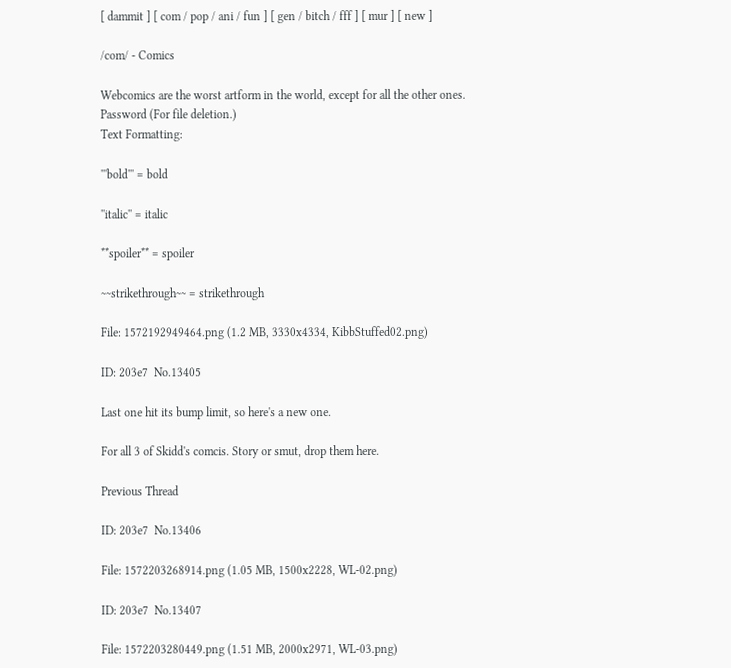[ dammit ] [ com / pop / ani / fun ] [ gen / bitch / fff ] [ mur ] [ new ]

/com/ - Comics

Webcomics are the worst artform in the world, except for all the other ones.
Password (For file deletion.)
Text Formatting:

'''bold''' = bold

''italic'' = italic

**spoiler** = spoiler

~~strikethrough~~ = strikethrough

File: 1572192949464.png (1.2 MB, 3330x4334, KibbStuffed02.png)

ID: 203e7  No.13405

Last one hit its bump limit, so here's a new one.

For all 3 of Skidd's comcis. Story or smut, drop them here.

Previous Thread

ID: 203e7  No.13406

File: 1572203268914.png (1.05 MB, 1500x2228, WL-02.png)

ID: 203e7  No.13407

File: 1572203280449.png (1.51 MB, 2000x2971, WL-03.png)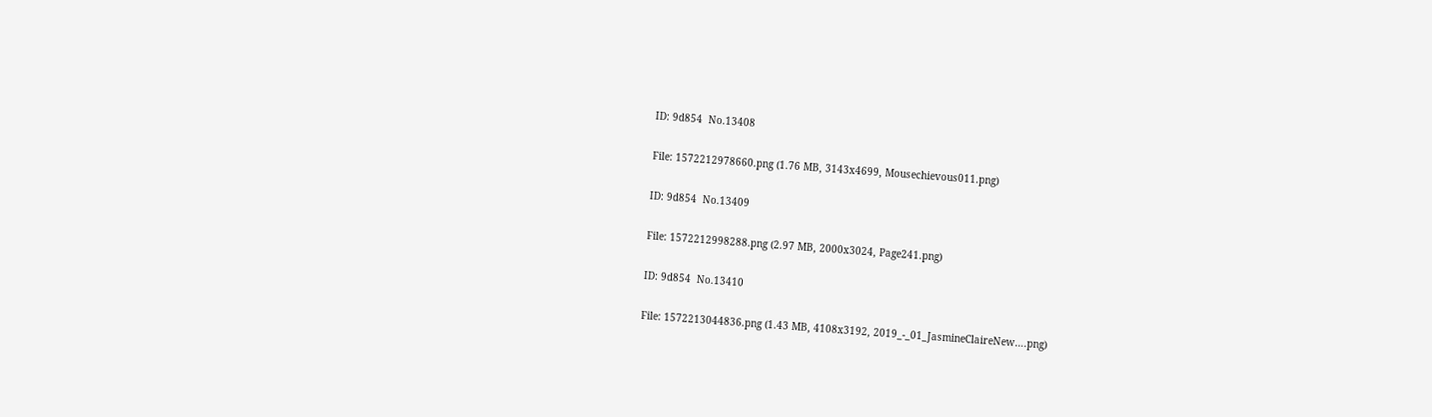ID: 9d854  No.13408

File: 1572212978660.png (1.76 MB, 3143x4699, Mousechievous011.png)

ID: 9d854  No.13409

File: 1572212998288.png (2.97 MB, 2000x3024, Page241.png)

ID: 9d854  No.13410

File: 1572213044836.png (1.43 MB, 4108x3192, 2019_-_01_JasmineClaireNew….png)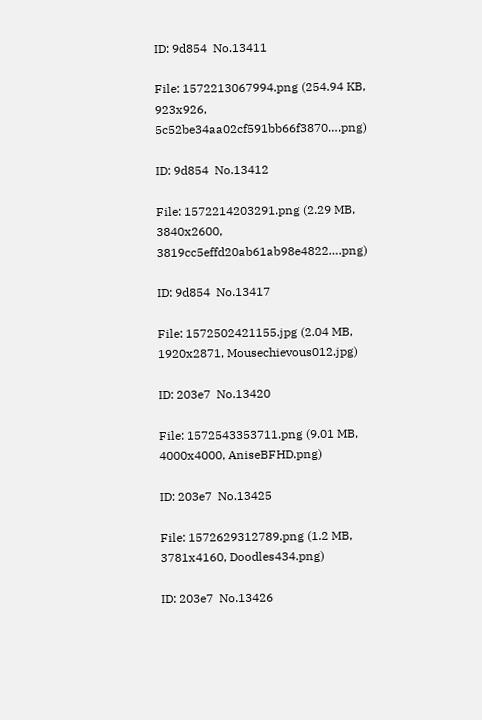ID: 9d854  No.13411

File: 1572213067994.png (254.94 KB, 923x926, 5c52be34aa02cf591bb66f3870….png)

ID: 9d854  No.13412

File: 1572214203291.png (2.29 MB, 3840x2600, 3819cc5effd20ab61ab98e4822….png)

ID: 9d854  No.13417

File: 1572502421155.jpg (2.04 MB, 1920x2871, Mousechievous012.jpg)

ID: 203e7  No.13420

File: 1572543353711.png (9.01 MB, 4000x4000, AniseBFHD.png)

ID: 203e7  No.13425

File: 1572629312789.png (1.2 MB, 3781x4160, Doodles434.png)

ID: 203e7  No.13426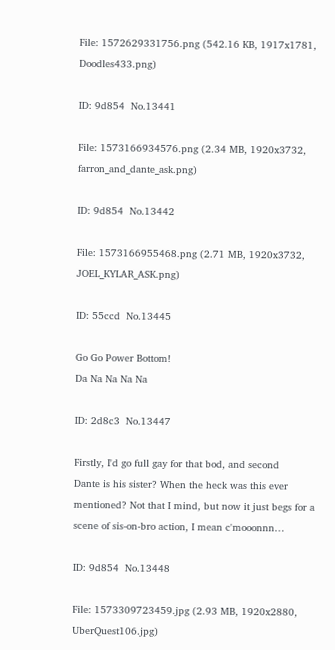File: 1572629331756.png (542.16 KB, 1917x1781, Doodles433.png)

ID: 9d854  No.13441

File: 1573166934576.png (2.34 MB, 1920x3732, farron_and_dante_ask.png)

ID: 9d854  No.13442

File: 1573166955468.png (2.71 MB, 1920x3732, JOEL_KYLAR_ASK.png)

ID: 55ccd  No.13445

Go Go Power Bottom!
Da Na Na Na Na

ID: 2d8c3  No.13447

Firstly, I'd go full gay for that bod, and second
Dante is his sister? When the heck was this ever mentioned? Not that I mind, but now it just begs for a scene of sis-on-bro action, I mean c'mooonnn…

ID: 9d854  No.13448

File: 1573309723459.jpg (2.93 MB, 1920x2880, UberQuest106.jpg)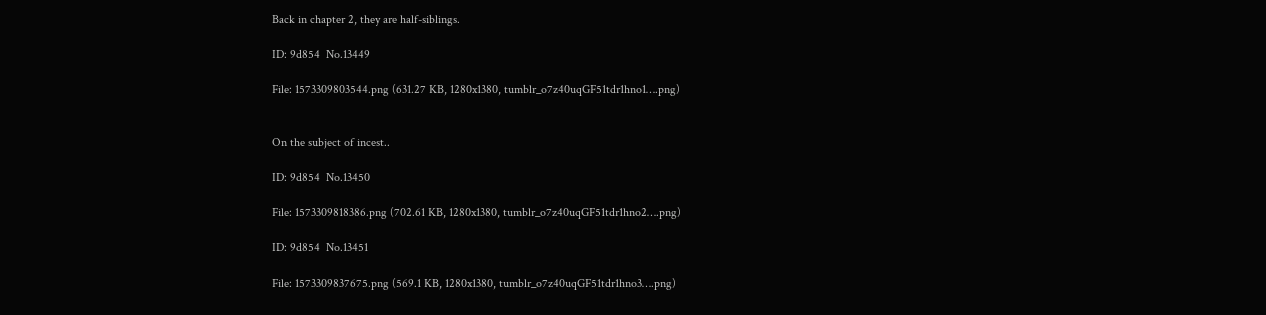Back in chapter 2, they are half-siblings.

ID: 9d854  No.13449

File: 1573309803544.png (631.27 KB, 1280x1380, tumblr_o7z40uqGF51tdr1hno1….png)


On the subject of incest..

ID: 9d854  No.13450

File: 1573309818386.png (702.61 KB, 1280x1380, tumblr_o7z40uqGF51tdr1hno2….png)

ID: 9d854  No.13451

File: 1573309837675.png (569.1 KB, 1280x1380, tumblr_o7z40uqGF51tdr1hno3….png)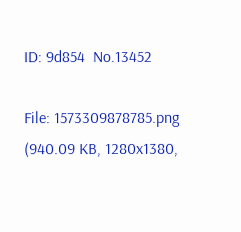ID: 9d854  No.13452

File: 1573309878785.png (940.09 KB, 1280x1380,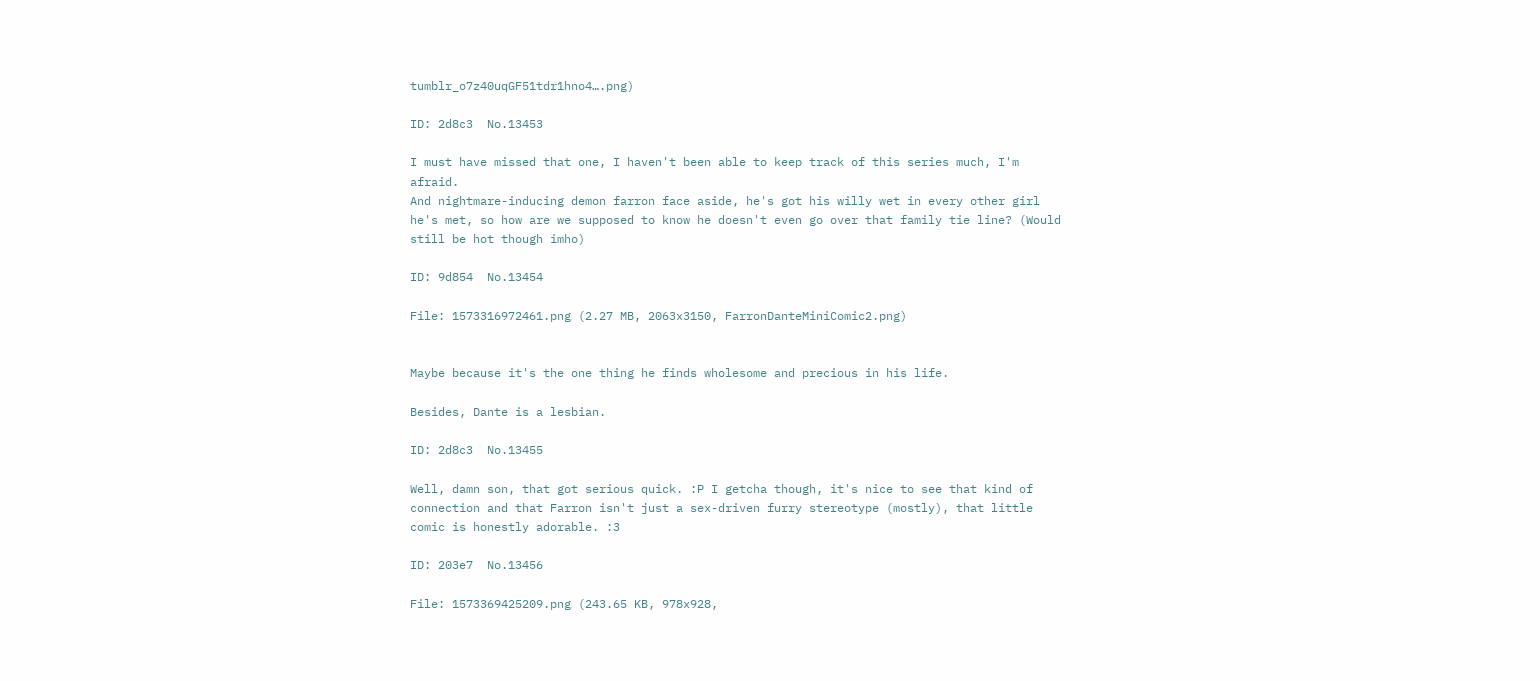tumblr_o7z40uqGF51tdr1hno4….png)

ID: 2d8c3  No.13453

I must have missed that one, I haven't been able to keep track of this series much, I'm afraid.
And nightmare-inducing demon farron face aside, he's got his willy wet in every other girl he's met, so how are we supposed to know he doesn't even go over that family tie line? (Would still be hot though imho)

ID: 9d854  No.13454

File: 1573316972461.png (2.27 MB, 2063x3150, FarronDanteMiniComic2.png)


Maybe because it's the one thing he finds wholesome and precious in his life.

Besides, Dante is a lesbian.

ID: 2d8c3  No.13455

Well, damn son, that got serious quick. :P I getcha though, it's nice to see that kind of connection and that Farron isn't just a sex-driven furry stereotype (mostly), that little comic is honestly adorable. :3

ID: 203e7  No.13456

File: 1573369425209.png (243.65 KB, 978x928,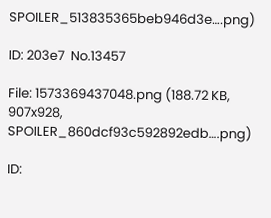SPOILER_513835365beb946d3e….png)

ID: 203e7  No.13457

File: 1573369437048.png (188.72 KB, 907x928, SPOILER_860dcf93c592892edb….png)

ID: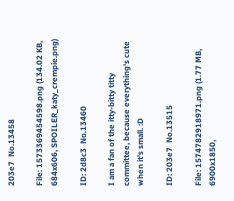203e7  No.13458

File: 1573369454598.png (134.02 KB, 684x606, SPOILER_katy_crempie.png)

ID: 2d8c3  No.13460

I am a fan of the itty-bitty titty committee, because everything's cute when it's small. :D

ID: 203e7  No.13515

File: 1574782918971.png (1.77 MB, 6900x1850,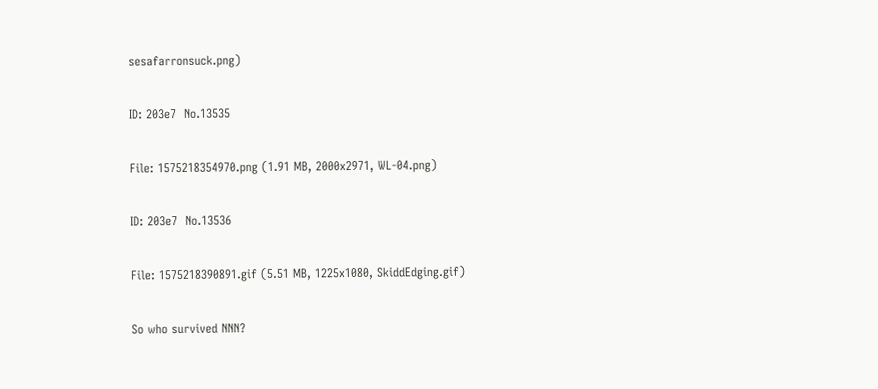sesafarronsuck.png)

ID: 203e7  No.13535

File: 1575218354970.png (1.91 MB, 2000x2971, WL-04.png)

ID: 203e7  No.13536

File: 1575218390891.gif (5.51 MB, 1225x1080, SkiddEdging.gif)

So who survived NNN?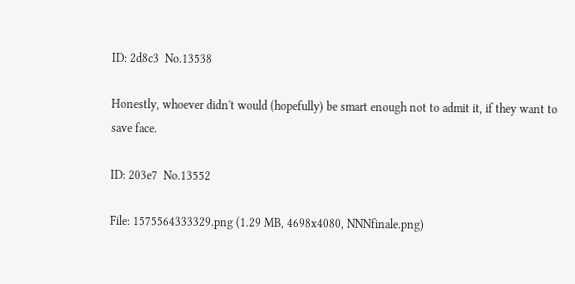ID: 2d8c3  No.13538

Honestly, whoever didn't would (hopefully) be smart enough not to admit it, if they want to save face.

ID: 203e7  No.13552

File: 1575564333329.png (1.29 MB, 4698x4080, NNNfinale.png)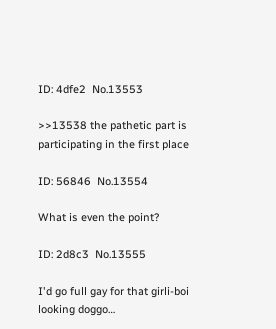ID: 4dfe2  No.13553

>>13538 the pathetic part is participating in the first place

ID: 56846  No.13554

What is even the point?

ID: 2d8c3  No.13555

I'd go full gay for that girli-boi looking doggo…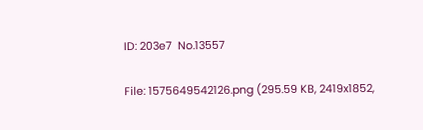ID: 203e7  No.13557

File: 1575649542126.png (295.59 KB, 2419x1852,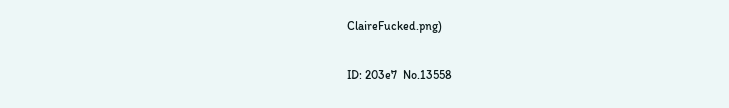ClaireFucked.png)

ID: 203e7  No.13558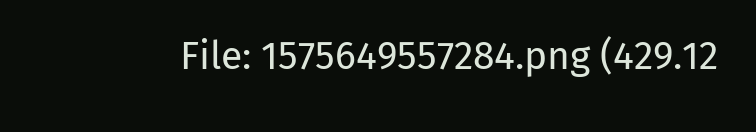File: 1575649557284.png (429.12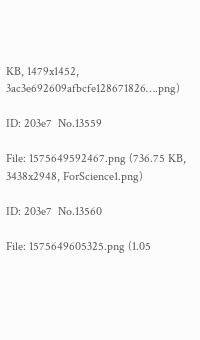KB, 1479x1452, 3ac3e692609afbcfe128671826….png)

ID: 203e7  No.13559

File: 1575649592467.png (736.75 KB, 3438x2948, ForScience1.png)

ID: 203e7  No.13560

File: 1575649605325.png (1.05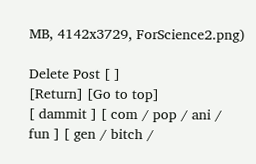MB, 4142x3729, ForScience2.png)

Delete Post [ ]
[Return] [Go to top]
[ dammit ] [ com / pop / ani / fun ] [ gen / bitch /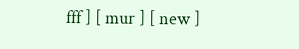fff ] [ mur ] [ new ]